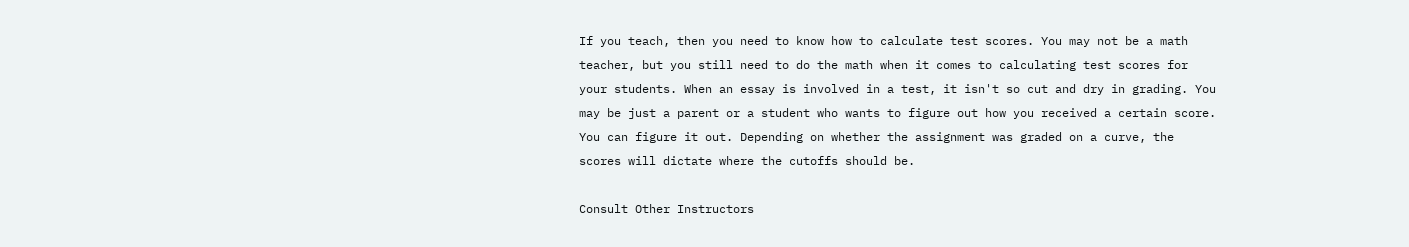If you teach, then you need to know how to calculate test scores. You may not be a math teacher, but you still need to do the math when it comes to calculating test scores for your students. When an essay is involved in a test, it isn't so cut and dry in grading. You may be just a parent or a student who wants to figure out how you received a certain score. You can figure it out. Depending on whether the assignment was graded on a curve, the scores will dictate where the cutoffs should be.

Consult Other Instructors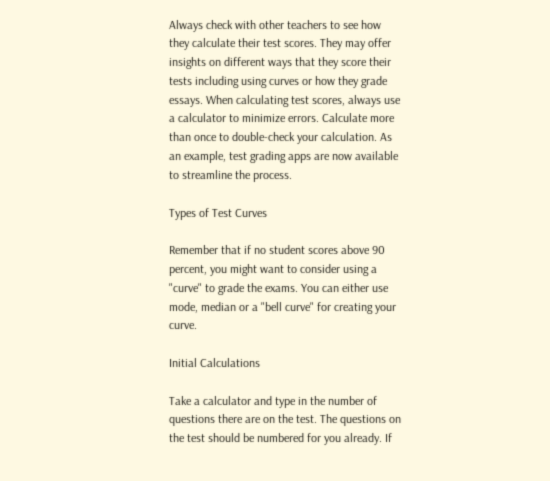Always check with other teachers to see how they calculate their test scores. They may offer insights on different ways that they score their tests including using curves or how they grade essays. When calculating test scores, always use a calculator to minimize errors. Calculate more than once to double-check your calculation. As an example, test grading apps are now available to streamline the process.

Types of Test Curves

Remember that if no student scores above 90 percent, you might want to consider using a "curve" to grade the exams. You can either use mode, median or a "bell curve" for creating your curve.

Initial Calculations

Take a calculator and type in the number of questions there are on the test. The questions on the test should be numbered for you already. If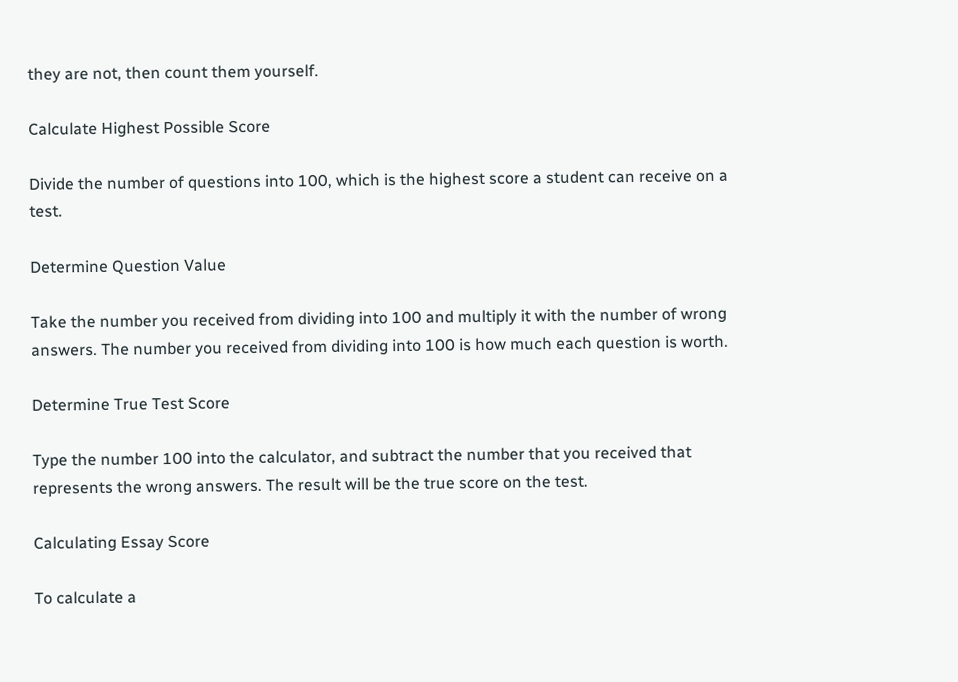they are not, then count them yourself.

Calculate Highest Possible Score

Divide the number of questions into 100, which is the highest score a student can receive on a test.

Determine Question Value

Take the number you received from dividing into 100 and multiply it with the number of wrong answers. The number you received from dividing into 100 is how much each question is worth.

Determine True Test Score

Type the number 100 into the calculator, and subtract the number that you received that represents the wrong answers. The result will be the true score on the test.

Calculating Essay Score

To calculate a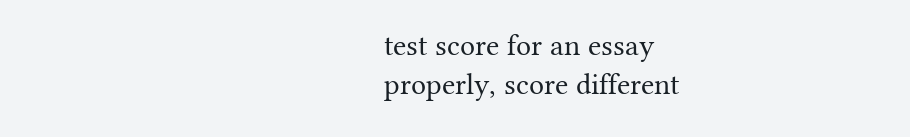test score for an essay properly, score different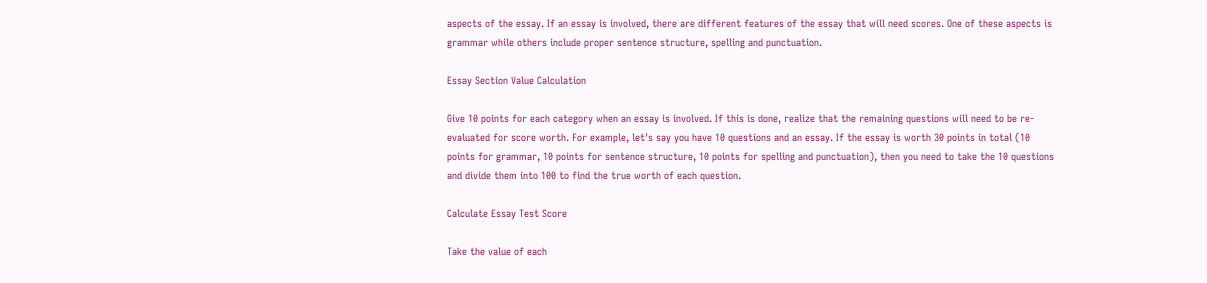aspects of the essay. If an essay is involved, there are different features of the essay that will need scores. One of these aspects is grammar while others include proper sentence structure, spelling and punctuation.

Essay Section Value Calculation

Give 10 points for each category when an essay is involved. If this is done, realize that the remaining questions will need to be re-evaluated for score worth. For example, let's say you have 10 questions and an essay. If the essay is worth 30 points in total (10 points for grammar, 10 points for sentence structure, 10 points for spelling and punctuation), then you need to take the 10 questions and divide them into 100 to find the true worth of each question.

Calculate Essay Test Score

Take the value of each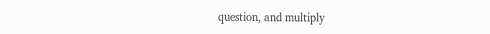question, and multiply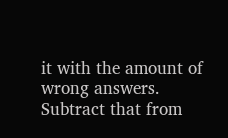it with the amount of wrong answers. Subtract that from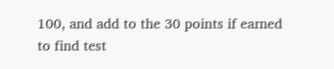100, and add to the 30 points if earned to find test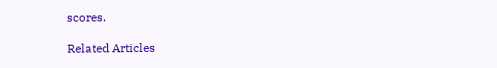scores.

Related Articles